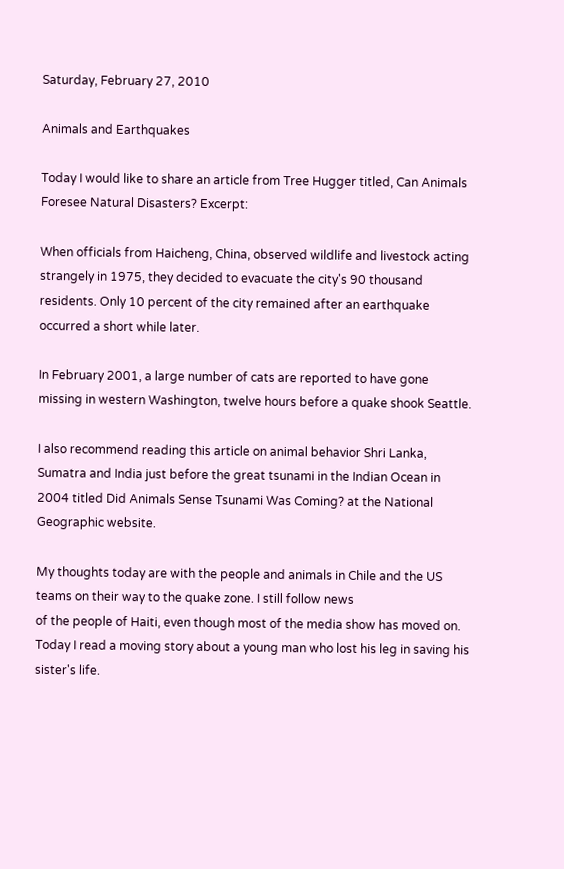Saturday, February 27, 2010

Animals and Earthquakes

Today I would like to share an article from Tree Hugger titled, Can Animals Foresee Natural Disasters? Excerpt:

When officials from Haicheng, China, observed wildlife and livestock acting strangely in 1975, they decided to evacuate the city's 90 thousand residents. Only 10 percent of the city remained after an earthquake occurred a short while later.

In February 2001, a large number of cats are reported to have gone missing in western Washington, twelve hours before a quake shook Seattle.

I also recommend reading this article on animal behavior Shri Lanka, Sumatra and India just before the great tsunami in the Indian Ocean in 2004 titled Did Animals Sense Tsunami Was Coming? at the National Geographic website.

My thoughts today are with the people and animals in Chile and the US teams on their way to the quake zone. I still follow news
of the people of Haiti, even though most of the media show has moved on. Today I read a moving story about a young man who lost his leg in saving his sister's life.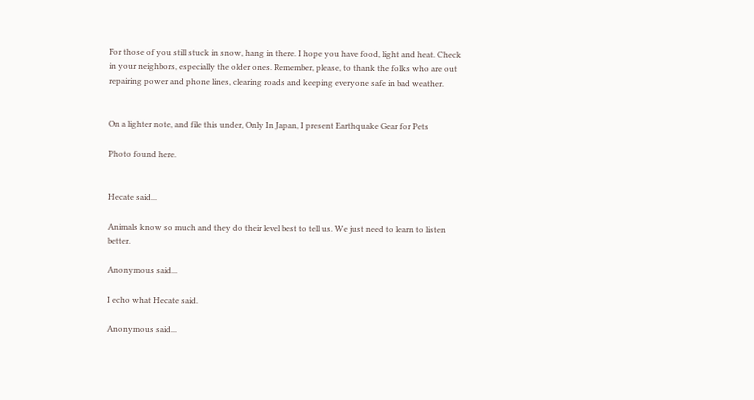For those of you still stuck in snow, hang in there. I hope you have food, light and heat. Check in your neighbors, especially the older ones. Remember, please, to thank the folks who are out repairing power and phone lines, clearing roads and keeping everyone safe in bad weather.


On a lighter note, and file this under, Only In Japan, I present Earthquake Gear for Pets

Photo found here.


Hecate said...

Animals know so much and they do their level best to tell us. We just need to learn to listen better.

Anonymous said...

I echo what Hecate said.

Anonymous said...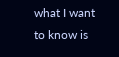what I want to know is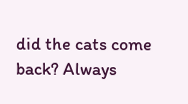did the cats come back? Always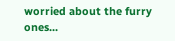worried about the furry ones...